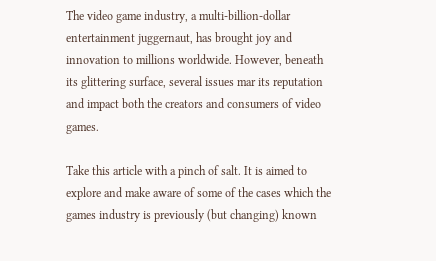The video game industry, a multi-billion-dollar entertainment juggernaut, has brought joy and innovation to millions worldwide. However, beneath its glittering surface, several issues mar its reputation and impact both the creators and consumers of video games.

Take this article with a pinch of salt. It is aimed to explore and make aware of some of the cases which the games industry is previously (but changing) known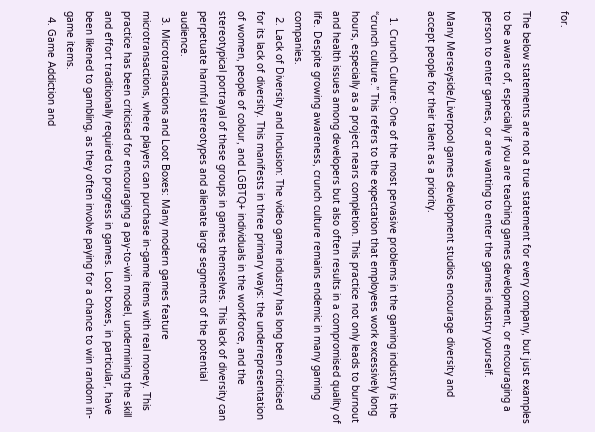for.

The below statements are not a true statement for every company, but just examples to be aware of, especially if you are teaching games development, or encouraging a person to enter games, or are wanting to enter the games industry yourself.

Many Merseyside/Liverpool games development studios encourage diversity and accept people for their talent as a priority.

  1. Crunch Culture: One of the most pervasive problems in the gaming industry is the “crunch culture.” This refers to the expectation that employees work excessively long hours, especially as a project nears completion. This practice not only leads to burnout and health issues among developers but also often results in a compromised quality of life. Despite growing awareness, crunch culture remains endemic in many gaming companies.
  2. Lack of Diversity and Inclusion: The video game industry has long been criticised for its lack of diversity. This manifests in three primary ways: the underrepresentation of women, people of colour, and LGBTQ+ individuals in the workforce, and the stereotypical portrayal of these groups in games themselves. This lack of diversity can perpetuate harmful stereotypes and alienate large segments of the potential audience.
  3. Microtransactions and Loot Boxes: Many modern games feature microtransactions, where players can purchase in-game items with real money. This practice has been criticised for encouraging a pay-to-win model, undermining the skill and effort traditionally required to progress in games. Loot boxes, in particular, have been likened to gambling, as they often involve paying for a chance to win random in-game items.
  4. Game Addiction and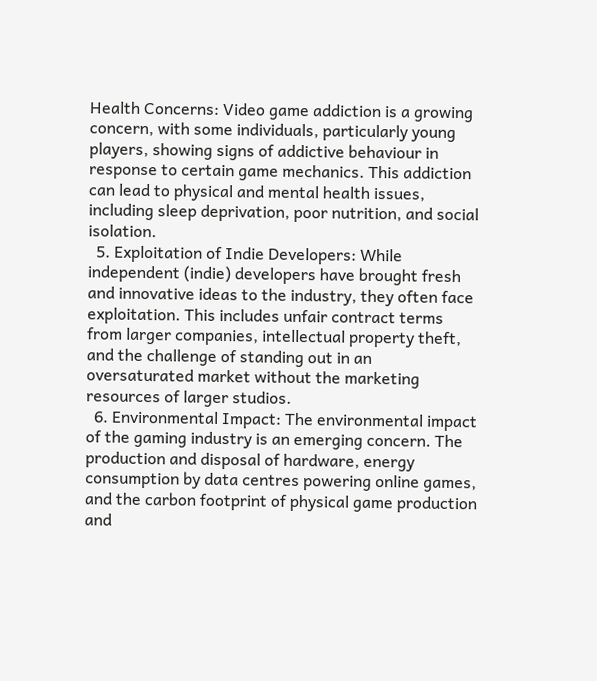Health Concerns: Video game addiction is a growing concern, with some individuals, particularly young players, showing signs of addictive behaviour in response to certain game mechanics. This addiction can lead to physical and mental health issues, including sleep deprivation, poor nutrition, and social isolation.
  5. Exploitation of Indie Developers: While independent (indie) developers have brought fresh and innovative ideas to the industry, they often face exploitation. This includes unfair contract terms from larger companies, intellectual property theft, and the challenge of standing out in an oversaturated market without the marketing resources of larger studios.
  6. Environmental Impact: The environmental impact of the gaming industry is an emerging concern. The production and disposal of hardware, energy consumption by data centres powering online games, and the carbon footprint of physical game production and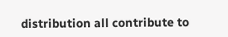distribution all contribute to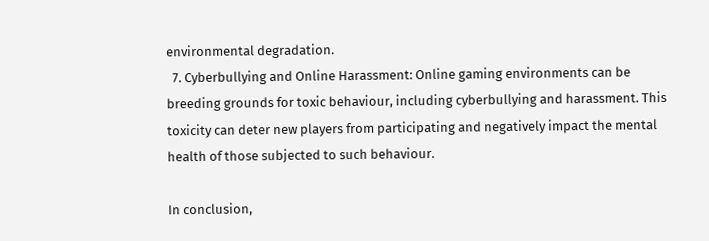environmental degradation.
  7. Cyberbullying and Online Harassment: Online gaming environments can be breeding grounds for toxic behaviour, including cyberbullying and harassment. This toxicity can deter new players from participating and negatively impact the mental health of those subjected to such behaviour.

In conclusion,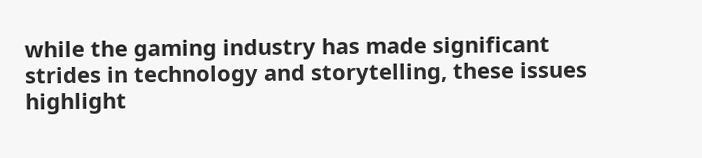while the gaming industry has made significant strides in technology and storytelling, these issues highlight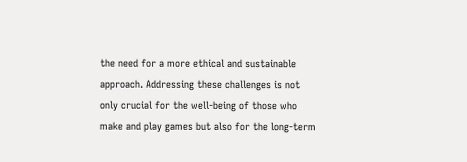the need for a more ethical and sustainable approach. Addressing these challenges is not only crucial for the well-being of those who make and play games but also for the long-term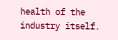health of the industry itself.